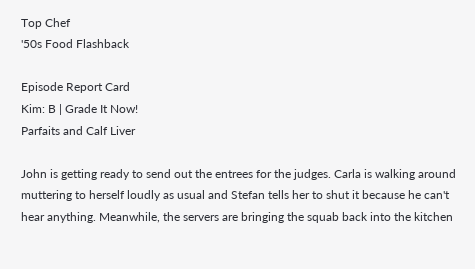Top Chef
'50s Food Flashback

Episode Report Card
Kim: B | Grade It Now!
Parfaits and Calf Liver

John is getting ready to send out the entrees for the judges. Carla is walking around muttering to herself loudly as usual and Stefan tells her to shut it because he can't hear anything. Meanwhile, the servers are bringing the squab back into the kitchen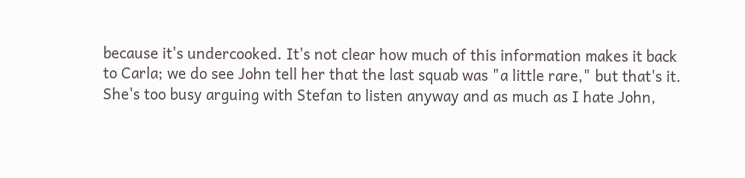because it's undercooked. It's not clear how much of this information makes it back to Carla; we do see John tell her that the last squab was "a little rare," but that's it. She's too busy arguing with Stefan to listen anyway and as much as I hate John,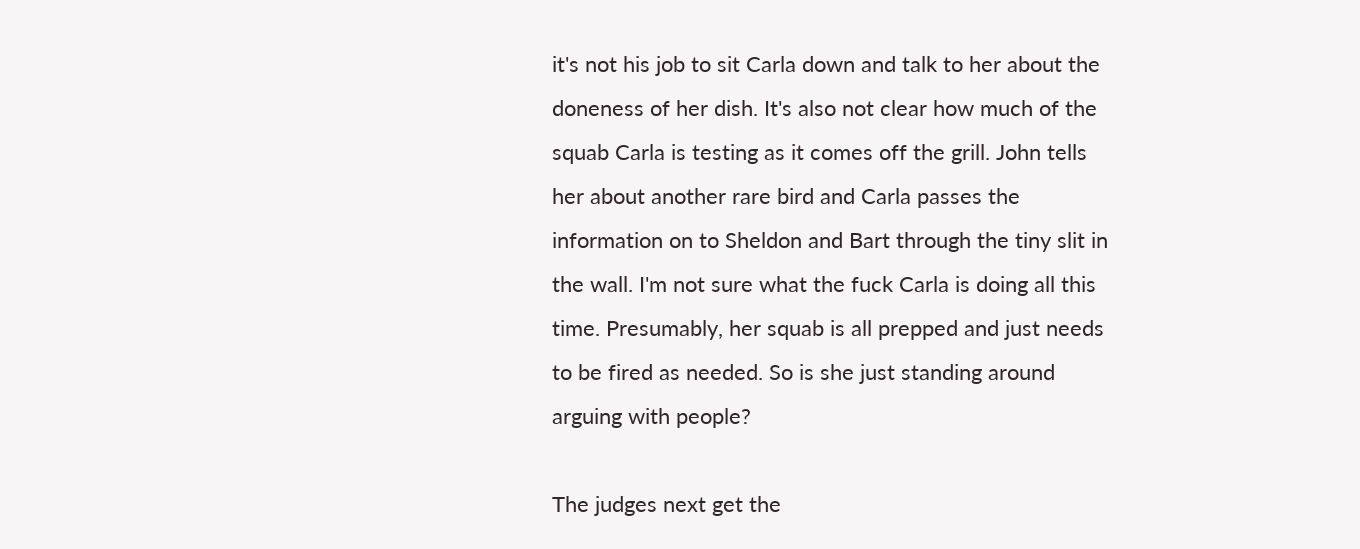it's not his job to sit Carla down and talk to her about the doneness of her dish. It's also not clear how much of the squab Carla is testing as it comes off the grill. John tells her about another rare bird and Carla passes the information on to Sheldon and Bart through the tiny slit in the wall. I'm not sure what the fuck Carla is doing all this time. Presumably, her squab is all prepped and just needs to be fired as needed. So is she just standing around arguing with people?

The judges next get the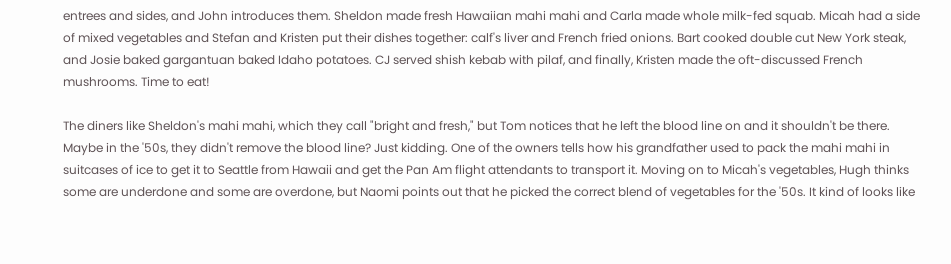entrees and sides, and John introduces them. Sheldon made fresh Hawaiian mahi mahi and Carla made whole milk-fed squab. Micah had a side of mixed vegetables and Stefan and Kristen put their dishes together: calf's liver and French fried onions. Bart cooked double cut New York steak, and Josie baked gargantuan baked Idaho potatoes. CJ served shish kebab with pilaf, and finally, Kristen made the oft-discussed French mushrooms. Time to eat!

The diners like Sheldon's mahi mahi, which they call "bright and fresh," but Tom notices that he left the blood line on and it shouldn't be there. Maybe in the '50s, they didn't remove the blood line? Just kidding. One of the owners tells how his grandfather used to pack the mahi mahi in suitcases of ice to get it to Seattle from Hawaii and get the Pan Am flight attendants to transport it. Moving on to Micah's vegetables, Hugh thinks some are underdone and some are overdone, but Naomi points out that he picked the correct blend of vegetables for the '50s. It kind of looks like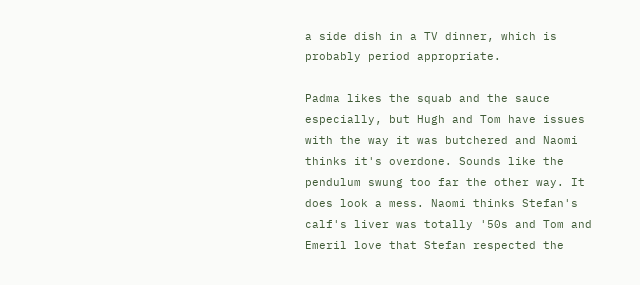a side dish in a TV dinner, which is probably period appropriate.

Padma likes the squab and the sauce especially, but Hugh and Tom have issues with the way it was butchered and Naomi thinks it's overdone. Sounds like the pendulum swung too far the other way. It does look a mess. Naomi thinks Stefan's calf's liver was totally '50s and Tom and Emeril love that Stefan respected the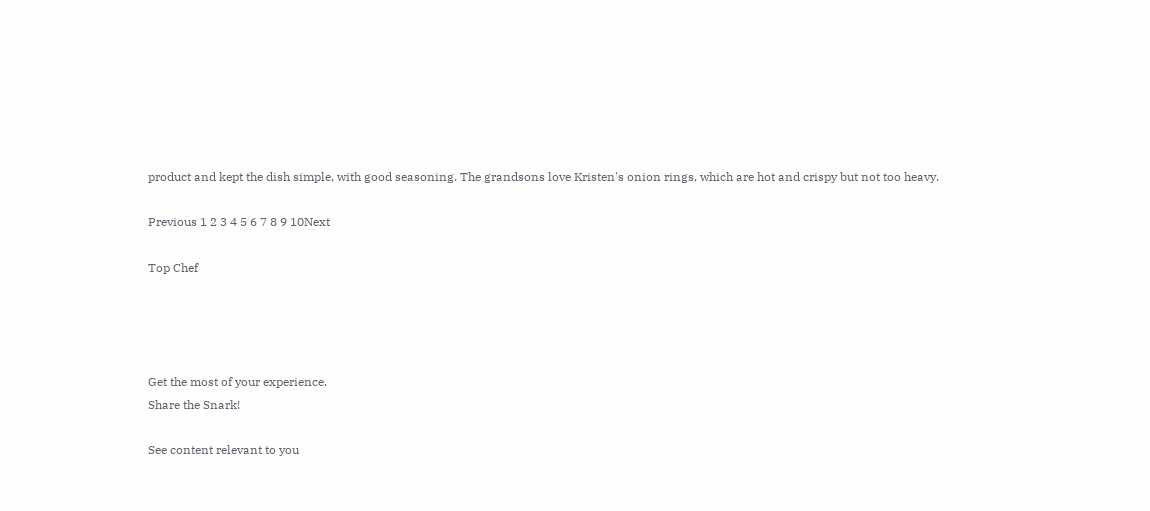product and kept the dish simple, with good seasoning. The grandsons love Kristen's onion rings, which are hot and crispy but not too heavy.

Previous 1 2 3 4 5 6 7 8 9 10Next

Top Chef




Get the most of your experience.
Share the Snark!

See content relevant to you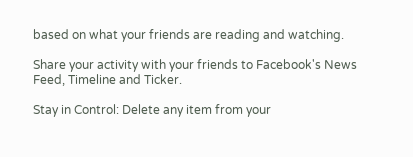based on what your friends are reading and watching.

Share your activity with your friends to Facebook's News Feed, Timeline and Ticker.

Stay in Control: Delete any item from your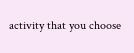activity that you choose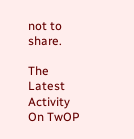not to share.

The Latest Activity On TwOP